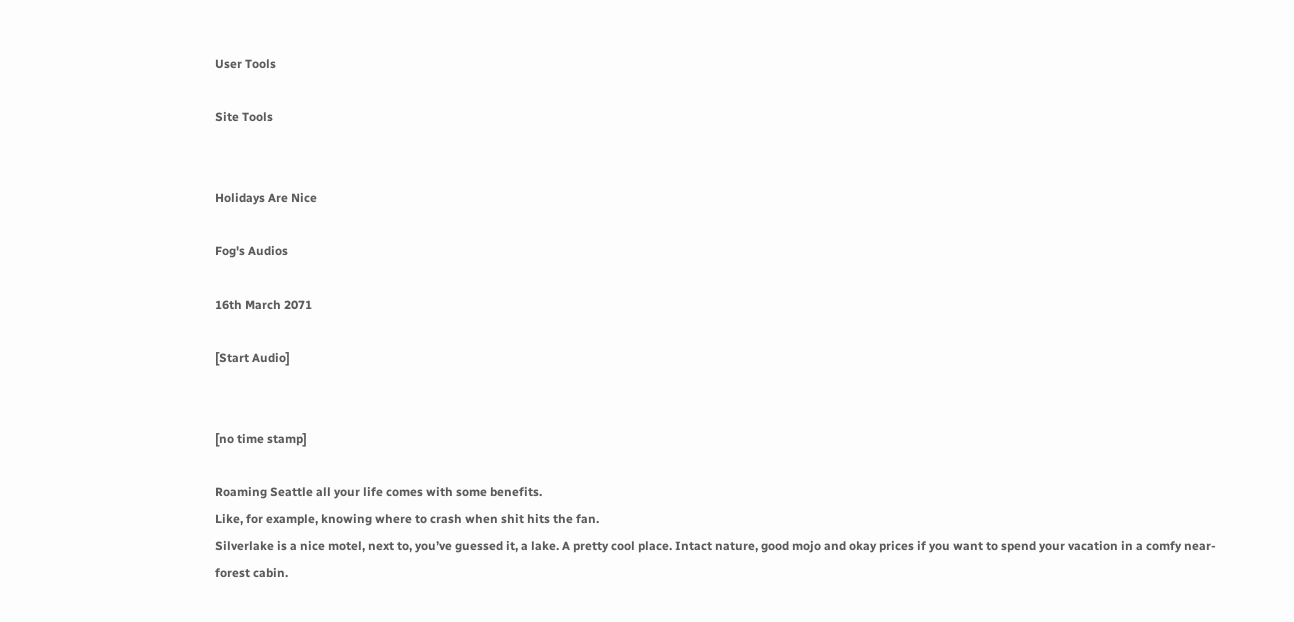User Tools

Site Tools


Holidays Are Nice

Fog's Audios

16th March 2071

[Start Audio]


[no time stamp]

Roaming Seattle all your life comes with some benefits.
Like, for example, knowing where to crash when shit hits the fan.
Silverlake is a nice motel, next to, you’ve guessed it, a lake. A pretty cool place. Intact nature, good mojo and okay prices if you want to spend your vacation in a comfy near-forest cabin.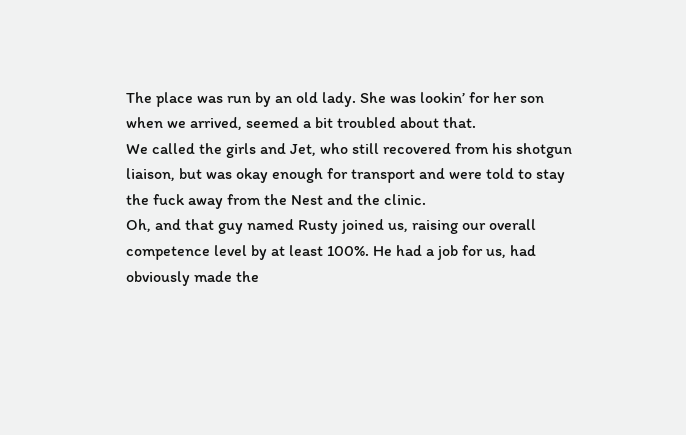The place was run by an old lady. She was lookin’ for her son when we arrived, seemed a bit troubled about that.
We called the girls and Jet, who still recovered from his shotgun liaison, but was okay enough for transport and were told to stay the fuck away from the Nest and the clinic.
Oh, and that guy named Rusty joined us, raising our overall competence level by at least 100%. He had a job for us, had obviously made the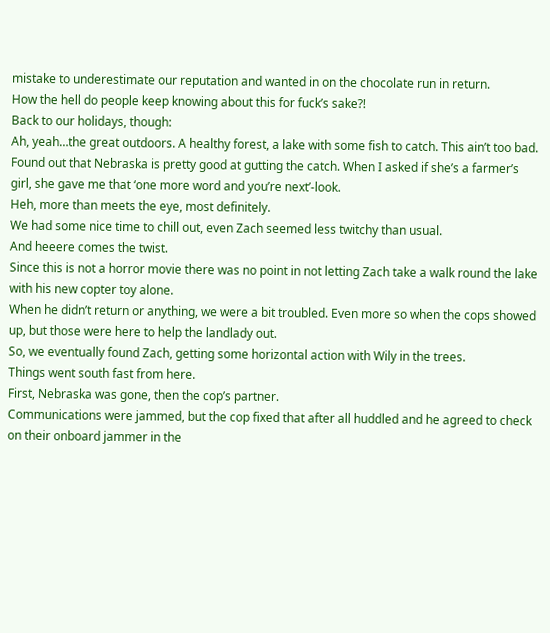mistake to underestimate our reputation and wanted in on the chocolate run in return.
How the hell do people keep knowing about this for fuck’s sake?!
Back to our holidays, though:
Ah, yeah…the great outdoors. A healthy forest, a lake with some fish to catch. This ain’t too bad.
Found out that Nebraska is pretty good at gutting the catch. When I asked if she’s a farmer’s girl, she gave me that ‘one more word and you’re next’-look.
Heh, more than meets the eye, most definitely.
We had some nice time to chill out, even Zach seemed less twitchy than usual.
And heeere comes the twist.
Since this is not a horror movie there was no point in not letting Zach take a walk round the lake with his new copter toy alone.
When he didn’t return or anything, we were a bit troubled. Even more so when the cops showed up, but those were here to help the landlady out.
So, we eventually found Zach, getting some horizontal action with Wily in the trees.
Things went south fast from here.
First, Nebraska was gone, then the cop’s partner.
Communications were jammed, but the cop fixed that after all huddled and he agreed to check on their onboard jammer in the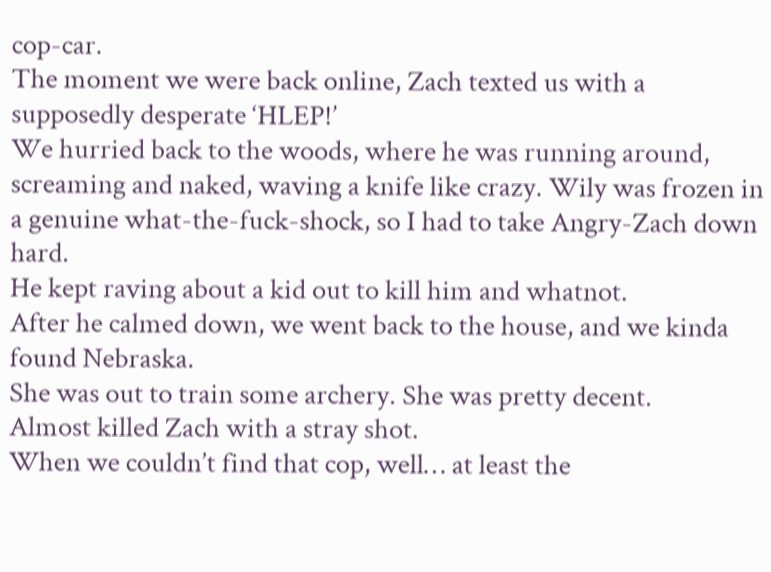cop-car.
The moment we were back online, Zach texted us with a supposedly desperate ‘HLEP!’
We hurried back to the woods, where he was running around, screaming and naked, waving a knife like crazy. Wily was frozen in a genuine what-the-fuck-shock, so I had to take Angry-Zach down hard.
He kept raving about a kid out to kill him and whatnot.
After he calmed down, we went back to the house, and we kinda found Nebraska.
She was out to train some archery. She was pretty decent.
Almost killed Zach with a stray shot.
When we couldn’t find that cop, well… at least the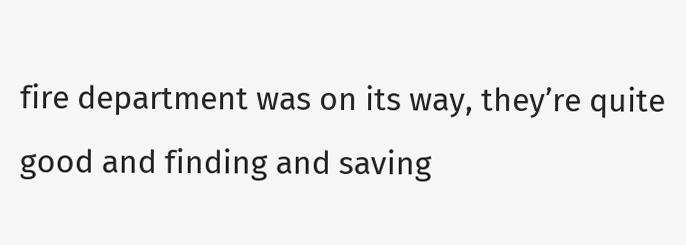fire department was on its way, they’re quite good and finding and saving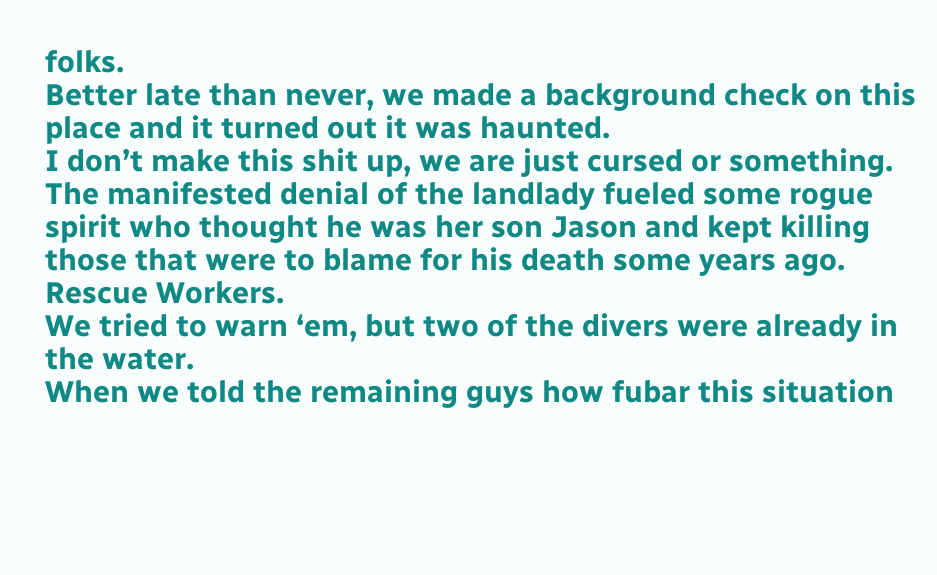folks.
Better late than never, we made a background check on this place and it turned out it was haunted.
I don’t make this shit up, we are just cursed or something.
The manifested denial of the landlady fueled some rogue spirit who thought he was her son Jason and kept killing those that were to blame for his death some years ago.
Rescue Workers.
We tried to warn ‘em, but two of the divers were already in the water.
When we told the remaining guys how fubar this situation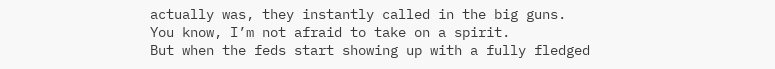actually was, they instantly called in the big guns.
You know, I’m not afraid to take on a spirit.
But when the feds start showing up with a fully fledged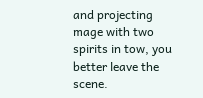and projecting mage with two spirits in tow, you better leave the scene.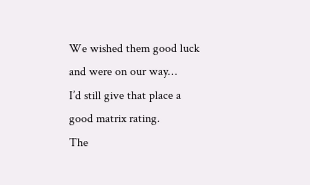We wished them good luck and were on our way…
I’d still give that place a good matrix rating.
The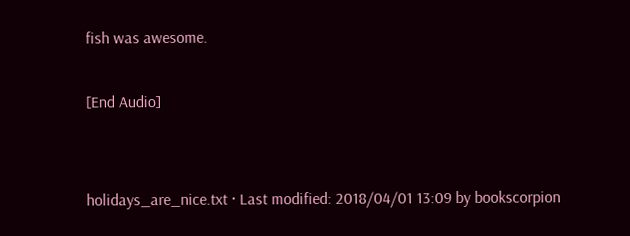fish was awesome.

[End Audio]


holidays_are_nice.txt · Last modified: 2018/04/01 13:09 by bookscorpion